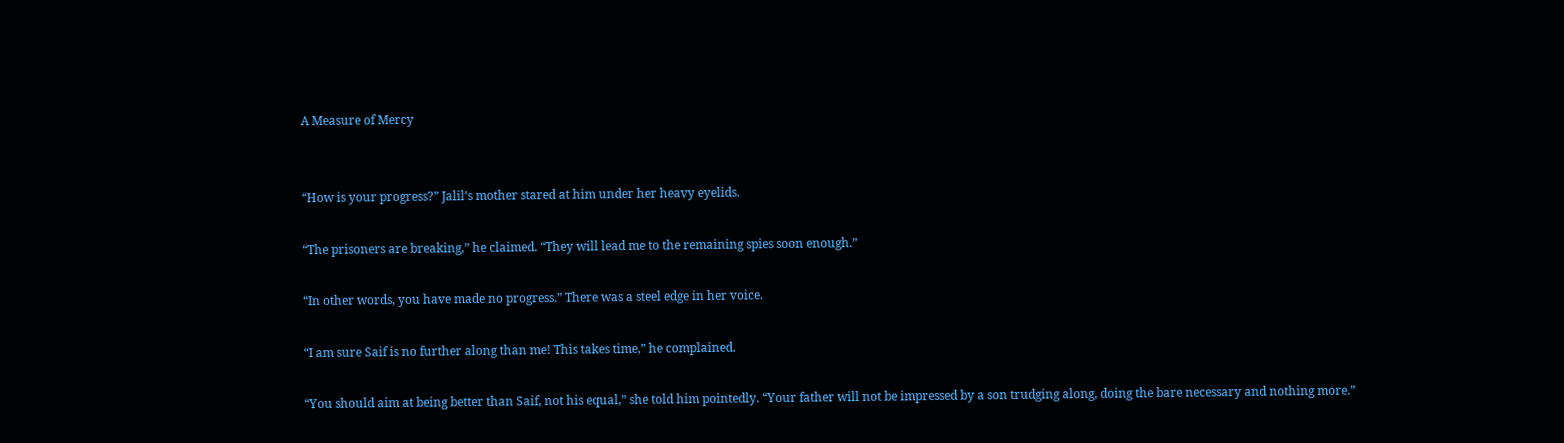A Measure of Mercy


“How is your progress?” Jalil’s mother stared at him under her heavy eyelids.

“The prisoners are breaking,” he claimed. “They will lead me to the remaining spies soon enough.”

“In other words, you have made no progress.” There was a steel edge in her voice.

“I am sure Saif is no further along than me! This takes time,” he complained.

“You should aim at being better than Saif, not his equal,” she told him pointedly. “Your father will not be impressed by a son trudging along, doing the bare necessary and nothing more.”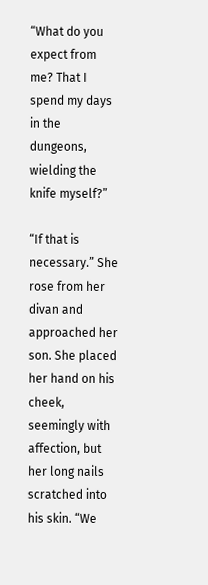“What do you expect from me? That I spend my days in the dungeons, wielding the knife myself?”

“If that is necessary.” She rose from her divan and approached her son. She placed her hand on his cheek, seemingly with affection, but her long nails scratched into his skin. “We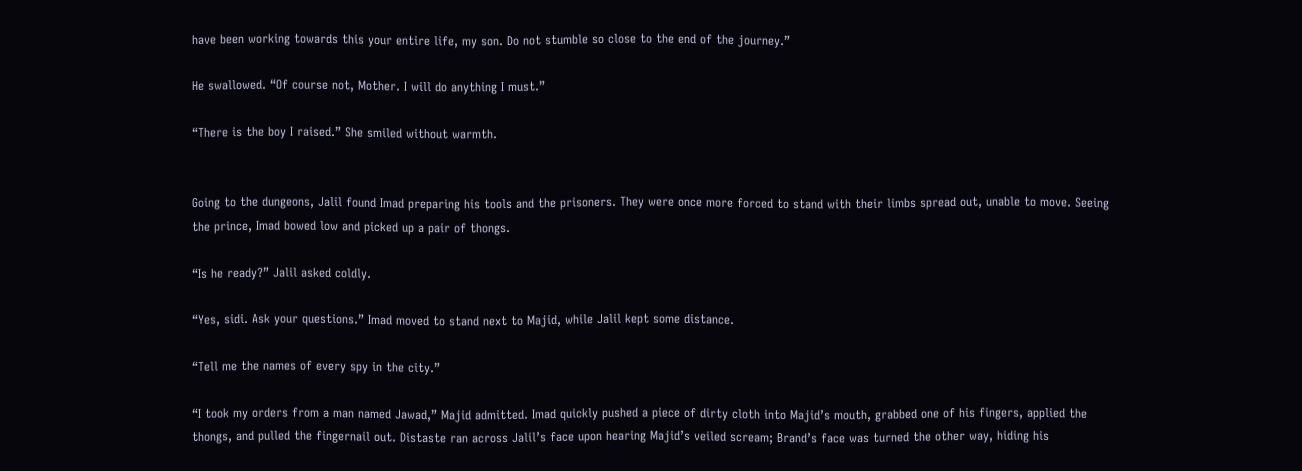have been working towards this your entire life, my son. Do not stumble so close to the end of the journey.”

He swallowed. “Of course not, Mother. I will do anything I must.”

“There is the boy I raised.” She smiled without warmth.


Going to the dungeons, Jalil found Imad preparing his tools and the prisoners. They were once more forced to stand with their limbs spread out, unable to move. Seeing the prince, Imad bowed low and picked up a pair of thongs.

“Is he ready?” Jalil asked coldly.

“Yes, sidi. Ask your questions.” Imad moved to stand next to Majid, while Jalil kept some distance.

“Tell me the names of every spy in the city.”

“I took my orders from a man named Jawad,” Majid admitted. Imad quickly pushed a piece of dirty cloth into Majid’s mouth, grabbed one of his fingers, applied the thongs, and pulled the fingernail out. Distaste ran across Jalil’s face upon hearing Majid’s veiled scream; Brand’s face was turned the other way, hiding his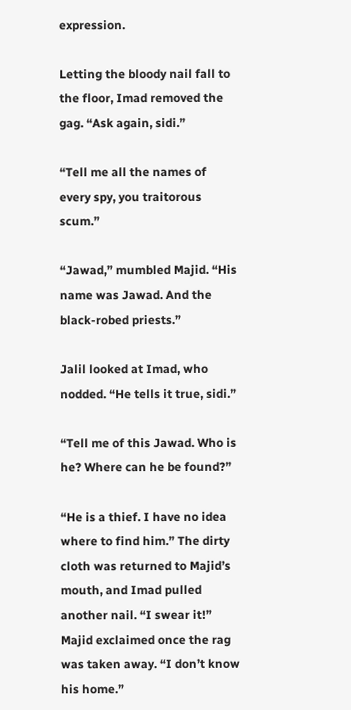expression.

Letting the bloody nail fall to the floor, Imad removed the gag. “Ask again, sidi.”

“Tell me all the names of every spy, you traitorous scum.”

“Jawad,” mumbled Majid. “His name was Jawad. And the black-robed priests.”

Jalil looked at Imad, who nodded. “He tells it true, sidi.”

“Tell me of this Jawad. Who is he? Where can he be found?”

“He is a thief. I have no idea where to find him.” The dirty cloth was returned to Majid’s mouth, and Imad pulled another nail. “I swear it!” Majid exclaimed once the rag was taken away. “I don’t know his home.”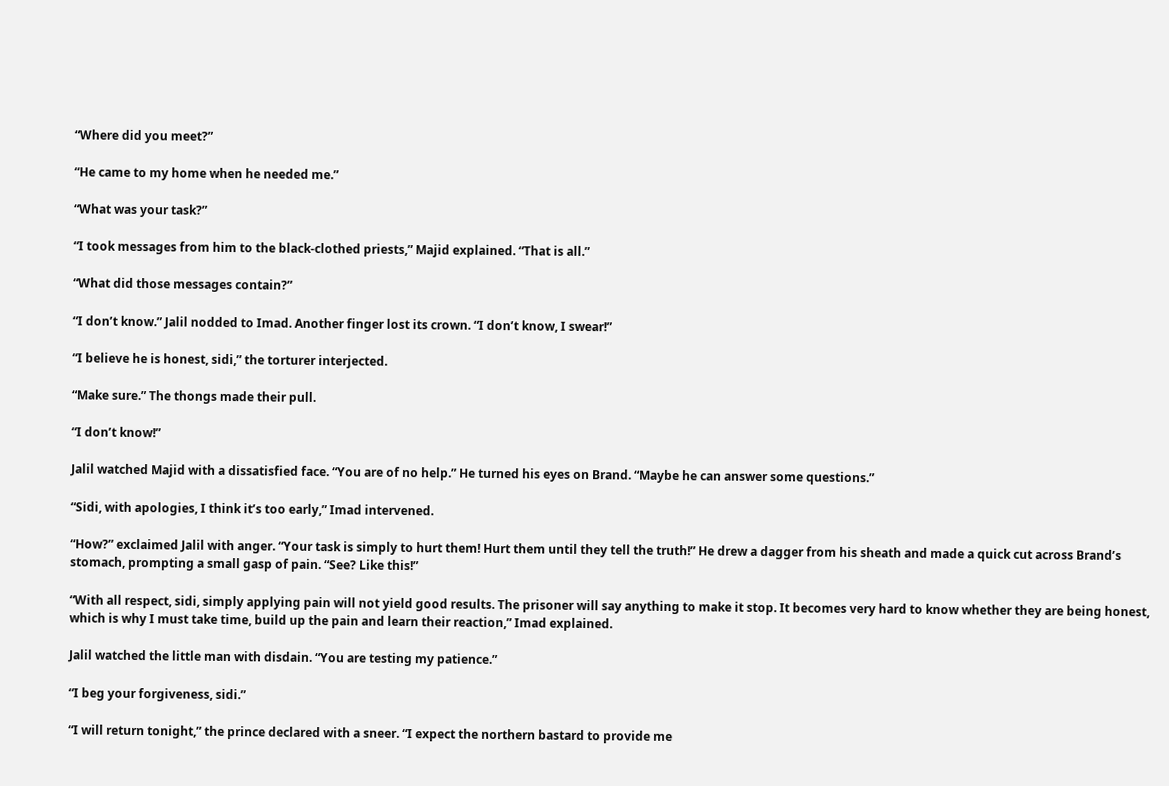“Where did you meet?”

“He came to my home when he needed me.”

“What was your task?”

“I took messages from him to the black-clothed priests,” Majid explained. “That is all.”

“What did those messages contain?”

“I don’t know.” Jalil nodded to Imad. Another finger lost its crown. “I don’t know, I swear!”

“I believe he is honest, sidi,” the torturer interjected.

“Make sure.” The thongs made their pull.

“I don’t know!”

Jalil watched Majid with a dissatisfied face. “You are of no help.” He turned his eyes on Brand. “Maybe he can answer some questions.”

“Sidi, with apologies, I think it’s too early,” Imad intervened.

“How?” exclaimed Jalil with anger. “Your task is simply to hurt them! Hurt them until they tell the truth!” He drew a dagger from his sheath and made a quick cut across Brand’s stomach, prompting a small gasp of pain. “See? Like this!”

“With all respect, sidi, simply applying pain will not yield good results. The prisoner will say anything to make it stop. It becomes very hard to know whether they are being honest, which is why I must take time, build up the pain and learn their reaction,” Imad explained.

Jalil watched the little man with disdain. “You are testing my patience.”

“I beg your forgiveness, sidi.”

“I will return tonight,” the prince declared with a sneer. “I expect the northern bastard to provide me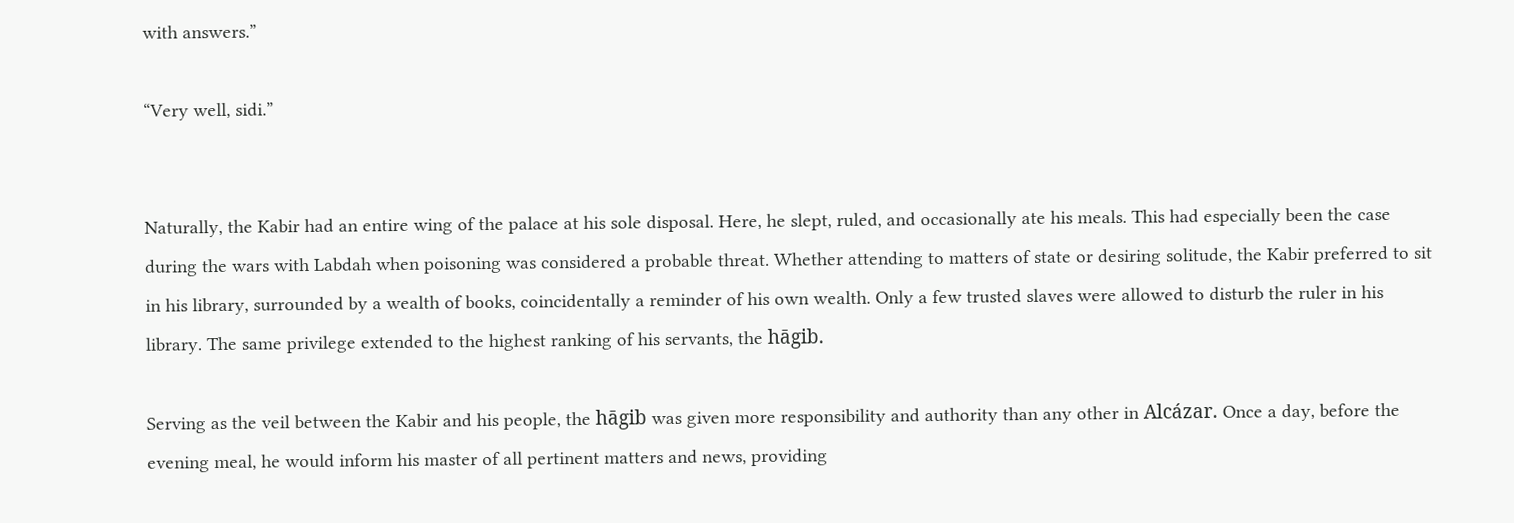with answers.”

“Very well, sidi.”


Naturally, the Kabir had an entire wing of the palace at his sole disposal. Here, he slept, ruled, and occasionally ate his meals. This had especially been the case during the wars with Labdah when poisoning was considered a probable threat. Whether attending to matters of state or desiring solitude, the Kabir preferred to sit in his library, surrounded by a wealth of books, coincidentally a reminder of his own wealth. Only a few trusted slaves were allowed to disturb the ruler in his library. The same privilege extended to the highest ranking of his servants, the hāgib.

Serving as the veil between the Kabir and his people, the hāgib was given more responsibility and authority than any other in Alcázar. Once a day, before the evening meal, he would inform his master of all pertinent matters and news, providing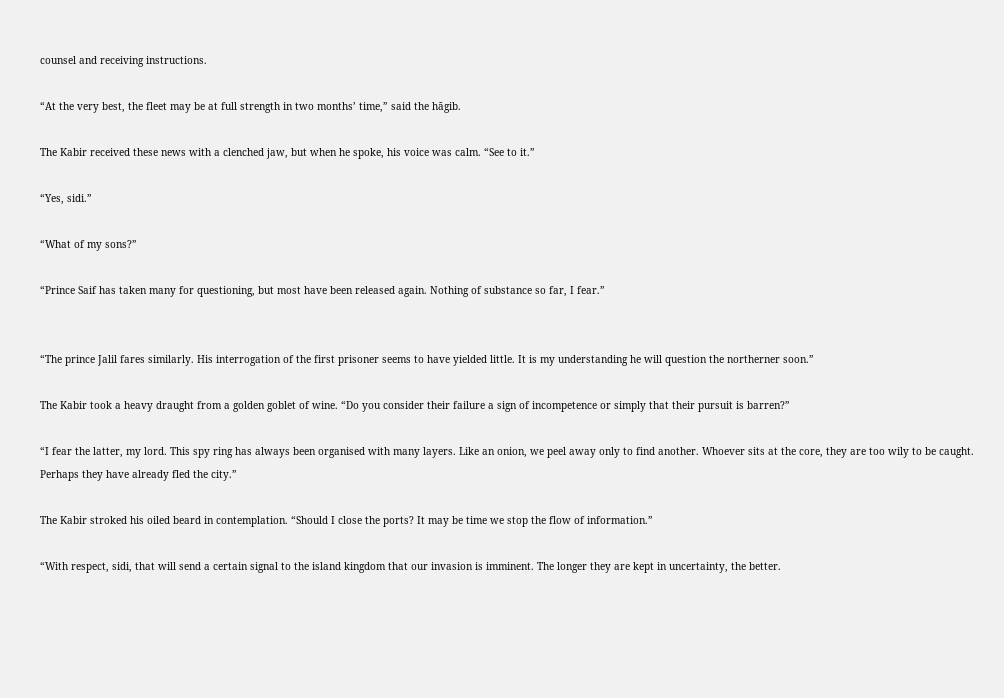counsel and receiving instructions.

“At the very best, the fleet may be at full strength in two months’ time,” said the hāgib.

The Kabir received these news with a clenched jaw, but when he spoke, his voice was calm. “See to it.”

“Yes, sidi.”

“What of my sons?”

“Prince Saif has taken many for questioning, but most have been released again. Nothing of substance so far, I fear.”


“The prince Jalil fares similarly. His interrogation of the first prisoner seems to have yielded little. It is my understanding he will question the northerner soon.”

The Kabir took a heavy draught from a golden goblet of wine. “Do you consider their failure a sign of incompetence or simply that their pursuit is barren?”

“I fear the latter, my lord. This spy ring has always been organised with many layers. Like an onion, we peel away only to find another. Whoever sits at the core, they are too wily to be caught. Perhaps they have already fled the city.”

The Kabir stroked his oiled beard in contemplation. “Should I close the ports? It may be time we stop the flow of information.”

“With respect, sidi, that will send a certain signal to the island kingdom that our invasion is imminent. The longer they are kept in uncertainty, the better.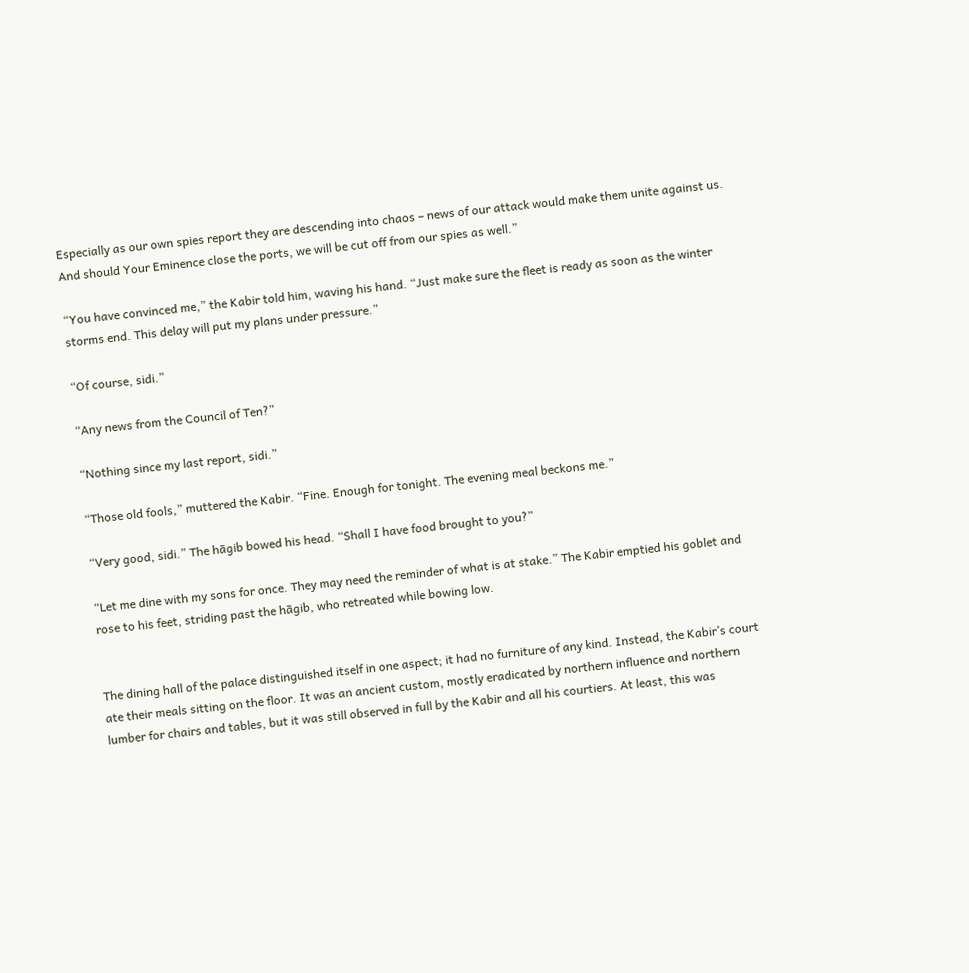Especially as our own spies report they are descending into chaos – news of our attack would make them unite against us. And should Your Eminence close the ports, we will be cut off from our spies as well.”

“You have convinced me,” the Kabir told him, waving his hand. “Just make sure the fleet is ready as soon as the winter storms end. This delay will put my plans under pressure.”

“Of course, sidi.”

“Any news from the Council of Ten?”

“Nothing since my last report, sidi.”

“Those old fools,” muttered the Kabir. “Fine. Enough for tonight. The evening meal beckons me.”

“Very good, sidi.” The hāgib bowed his head. “Shall I have food brought to you?”

“Let me dine with my sons for once. They may need the reminder of what is at stake.” The Kabir emptied his goblet and rose to his feet, striding past the hāgib, who retreated while bowing low.


The dining hall of the palace distinguished itself in one aspect; it had no furniture of any kind. Instead, the Kabir’s court ate their meals sitting on the floor. It was an ancient custom, mostly eradicated by northern influence and northern lumber for chairs and tables, but it was still observed in full by the Kabir and all his courtiers. At least, this was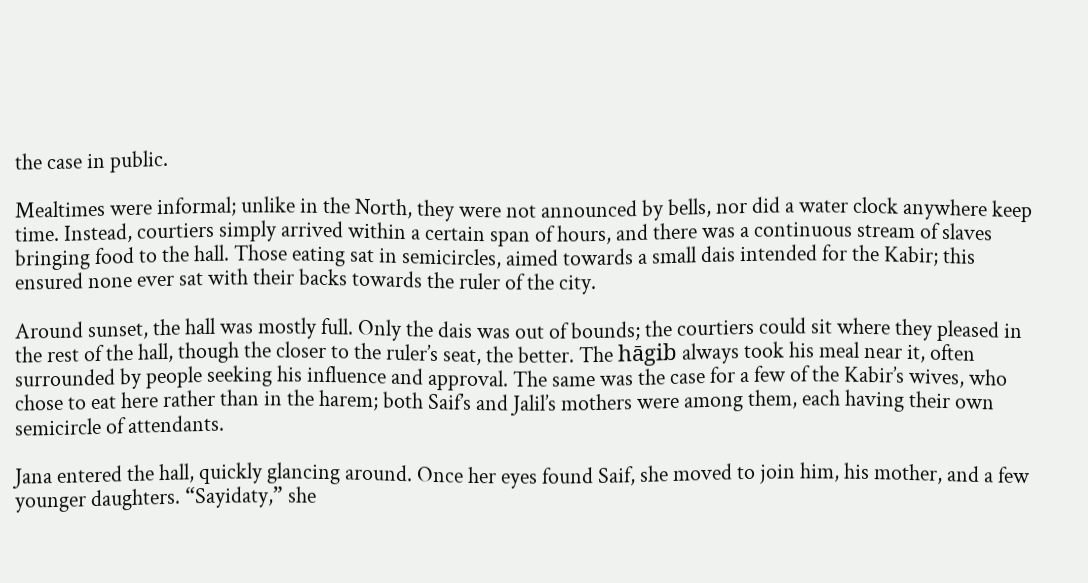the case in public.

Mealtimes were informal; unlike in the North, they were not announced by bells, nor did a water clock anywhere keep time. Instead, courtiers simply arrived within a certain span of hours, and there was a continuous stream of slaves bringing food to the hall. Those eating sat in semicircles, aimed towards a small dais intended for the Kabir; this ensured none ever sat with their backs towards the ruler of the city.

Around sunset, the hall was mostly full. Only the dais was out of bounds; the courtiers could sit where they pleased in the rest of the hall, though the closer to the ruler’s seat, the better. The hāgib always took his meal near it, often surrounded by people seeking his influence and approval. The same was the case for a few of the Kabir’s wives, who chose to eat here rather than in the harem; both Saif’s and Jalil’s mothers were among them, each having their own semicircle of attendants.

Jana entered the hall, quickly glancing around. Once her eyes found Saif, she moved to join him, his mother, and a few younger daughters. “Sayidaty,” she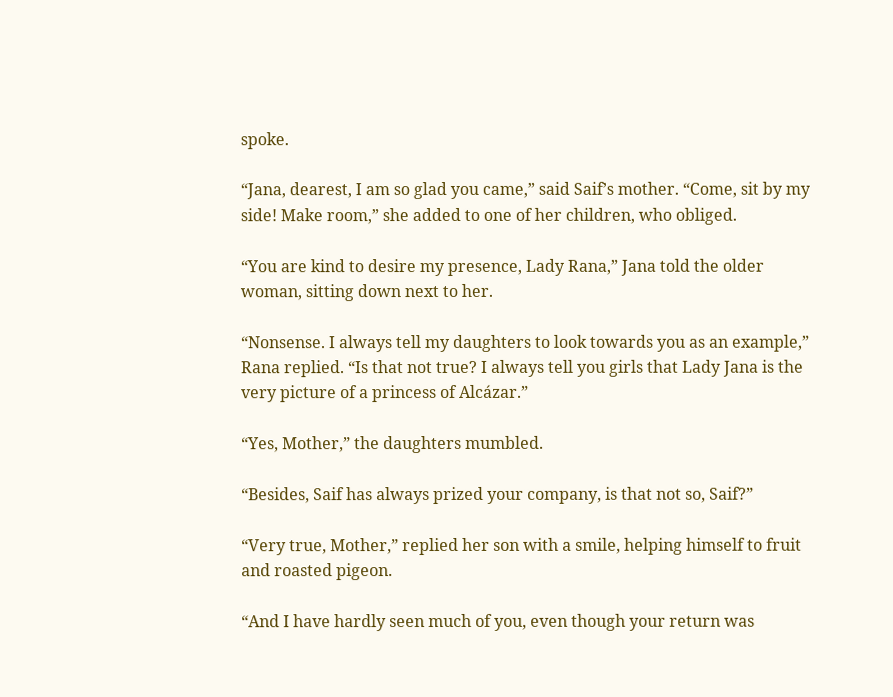spoke.

“Jana, dearest, I am so glad you came,” said Saif’s mother. “Come, sit by my side! Make room,” she added to one of her children, who obliged.

“You are kind to desire my presence, Lady Rana,” Jana told the older woman, sitting down next to her.

“Nonsense. I always tell my daughters to look towards you as an example,” Rana replied. “Is that not true? I always tell you girls that Lady Jana is the very picture of a princess of Alcázar.”

“Yes, Mother,” the daughters mumbled.

“Besides, Saif has always prized your company, is that not so, Saif?”

“Very true, Mother,” replied her son with a smile, helping himself to fruit and roasted pigeon.

“And I have hardly seen much of you, even though your return was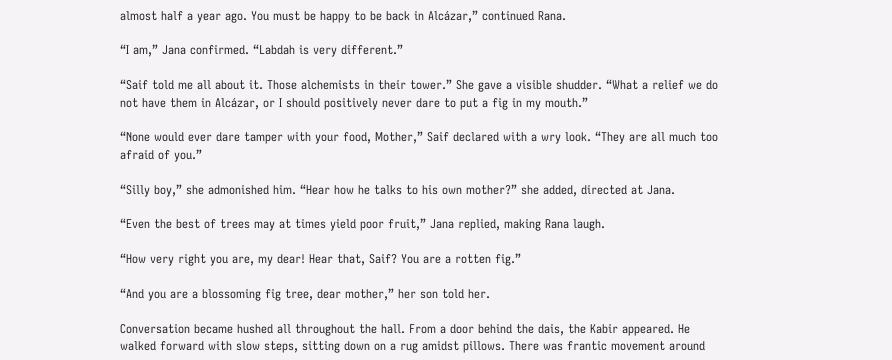almost half a year ago. You must be happy to be back in Alcázar,” continued Rana.

“I am,” Jana confirmed. “Labdah is very different.”

“Saif told me all about it. Those alchemists in their tower.” She gave a visible shudder. “What a relief we do not have them in Alcázar, or I should positively never dare to put a fig in my mouth.”

“None would ever dare tamper with your food, Mother,” Saif declared with a wry look. “They are all much too afraid of you.”

“Silly boy,” she admonished him. “Hear how he talks to his own mother?” she added, directed at Jana.

“Even the best of trees may at times yield poor fruit,” Jana replied, making Rana laugh.

“How very right you are, my dear! Hear that, Saif? You are a rotten fig.”

“And you are a blossoming fig tree, dear mother,” her son told her.

Conversation became hushed all throughout the hall. From a door behind the dais, the Kabir appeared. He walked forward with slow steps, sitting down on a rug amidst pillows. There was frantic movement around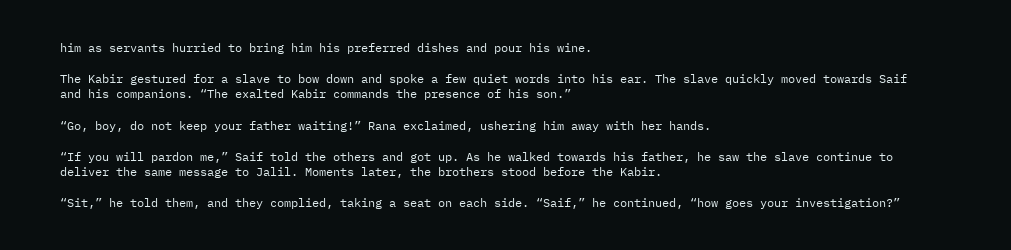him as servants hurried to bring him his preferred dishes and pour his wine.

The Kabir gestured for a slave to bow down and spoke a few quiet words into his ear. The slave quickly moved towards Saif and his companions. “The exalted Kabir commands the presence of his son.”

“Go, boy, do not keep your father waiting!” Rana exclaimed, ushering him away with her hands.

“If you will pardon me,” Saif told the others and got up. As he walked towards his father, he saw the slave continue to deliver the same message to Jalil. Moments later, the brothers stood before the Kabir.

“Sit,” he told them, and they complied, taking a seat on each side. “Saif,” he continued, “how goes your investigation?”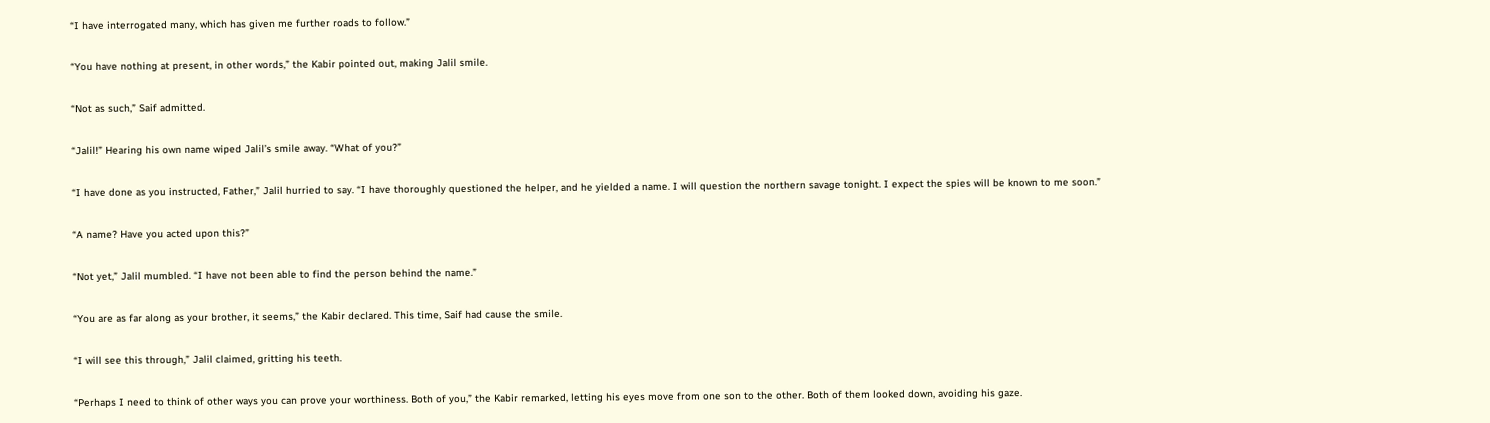“I have interrogated many, which has given me further roads to follow.”

“You have nothing at present, in other words,” the Kabir pointed out, making Jalil smile.

“Not as such,” Saif admitted.

“Jalil!” Hearing his own name wiped Jalil’s smile away. “What of you?”

“I have done as you instructed, Father,” Jalil hurried to say. “I have thoroughly questioned the helper, and he yielded a name. I will question the northern savage tonight. I expect the spies will be known to me soon.”

“A name? Have you acted upon this?”

“Not yet,” Jalil mumbled. “I have not been able to find the person behind the name.”

“You are as far along as your brother, it seems,” the Kabir declared. This time, Saif had cause the smile.

“I will see this through,” Jalil claimed, gritting his teeth.

“Perhaps I need to think of other ways you can prove your worthiness. Both of you,” the Kabir remarked, letting his eyes move from one son to the other. Both of them looked down, avoiding his gaze.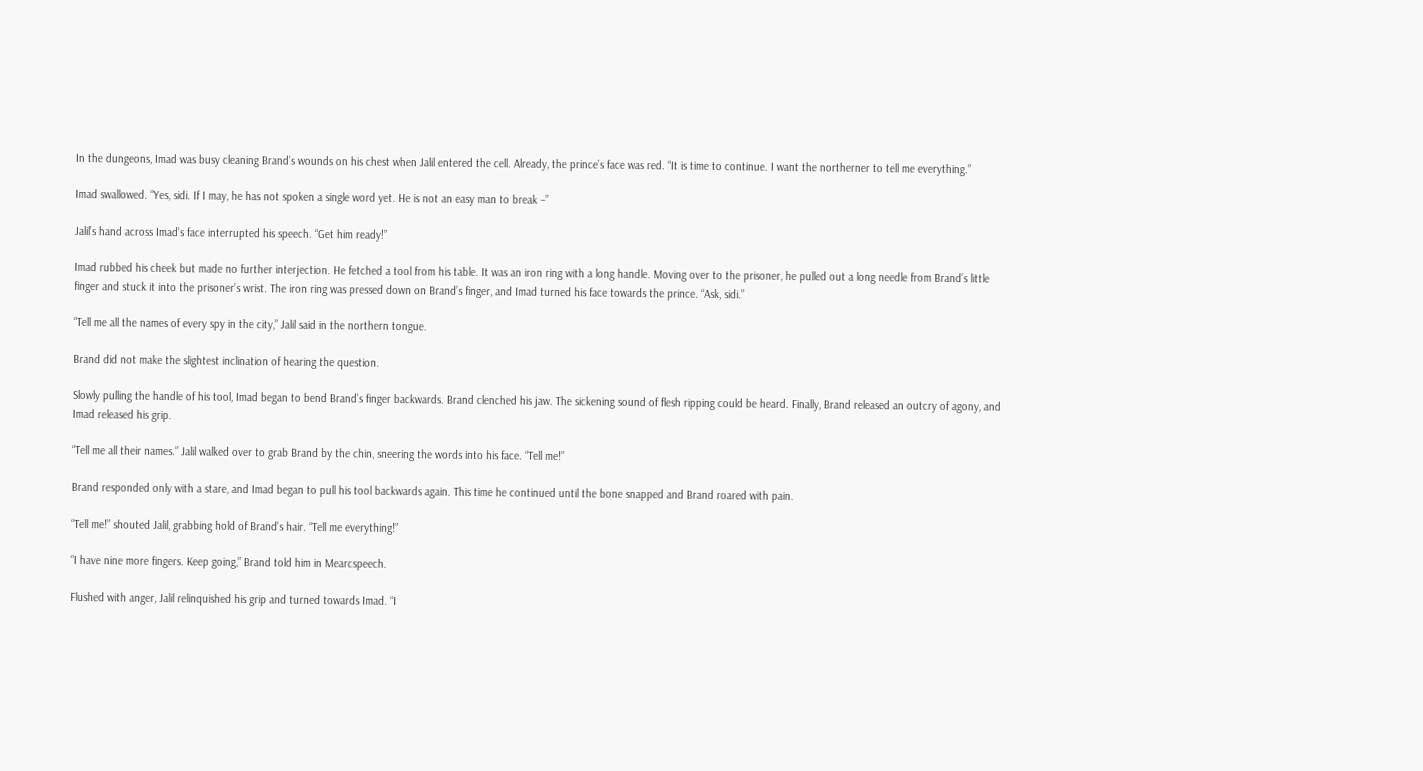In the dungeons, Imad was busy cleaning Brand’s wounds on his chest when Jalil entered the cell. Already, the prince’s face was red. “It is time to continue. I want the northerner to tell me everything.”

Imad swallowed. “Yes, sidi. If I may, he has not spoken a single word yet. He is not an easy man to break –”

Jalil’s hand across Imad’s face interrupted his speech. “Get him ready!”

Imad rubbed his cheek but made no further interjection. He fetched a tool from his table. It was an iron ring with a long handle. Moving over to the prisoner, he pulled out a long needle from Brand’s little finger and stuck it into the prisoner’s wrist. The iron ring was pressed down on Brand’s finger, and Imad turned his face towards the prince. “Ask, sidi.”

“Tell me all the names of every spy in the city,” Jalil said in the northern tongue.

Brand did not make the slightest inclination of hearing the question.

Slowly pulling the handle of his tool, Imad began to bend Brand’s finger backwards. Brand clenched his jaw. The sickening sound of flesh ripping could be heard. Finally, Brand released an outcry of agony, and Imad released his grip.

“Tell me all their names.” Jalil walked over to grab Brand by the chin, sneering the words into his face. “Tell me!”

Brand responded only with a stare, and Imad began to pull his tool backwards again. This time he continued until the bone snapped and Brand roared with pain.

“Tell me!” shouted Jalil, grabbing hold of Brand’s hair. “Tell me everything!”

“I have nine more fingers. Keep going,” Brand told him in Mearcspeech.

Flushed with anger, Jalil relinquished his grip and turned towards Imad. “I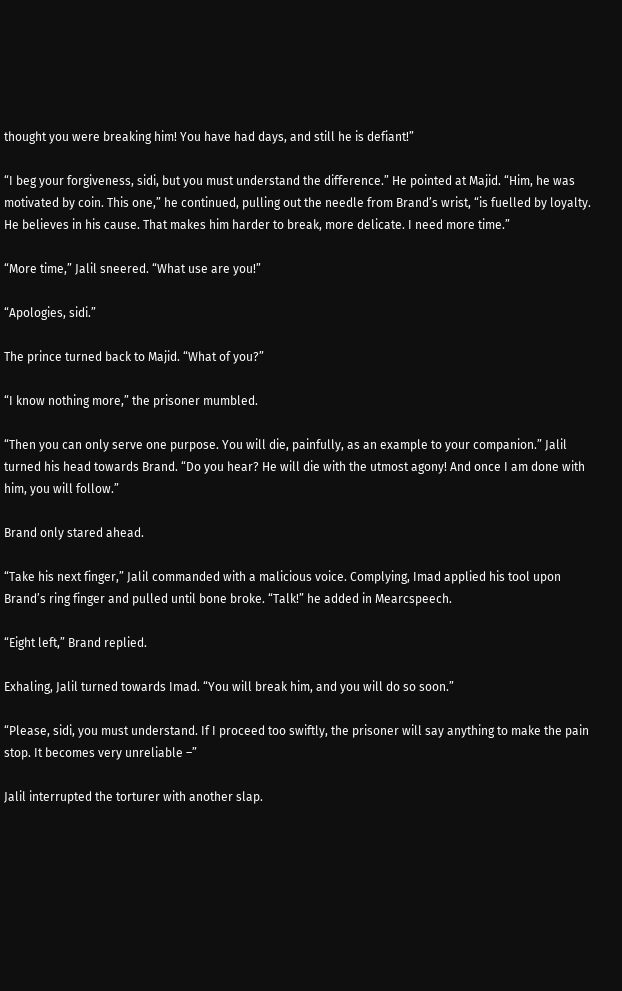thought you were breaking him! You have had days, and still he is defiant!”

“I beg your forgiveness, sidi, but you must understand the difference.” He pointed at Majid. “Him, he was motivated by coin. This one,” he continued, pulling out the needle from Brand’s wrist, “is fuelled by loyalty. He believes in his cause. That makes him harder to break, more delicate. I need more time.”

“More time,” Jalil sneered. “What use are you!”

“Apologies, sidi.”

The prince turned back to Majid. “What of you?”

“I know nothing more,” the prisoner mumbled.

“Then you can only serve one purpose. You will die, painfully, as an example to your companion.” Jalil turned his head towards Brand. “Do you hear? He will die with the utmost agony! And once I am done with him, you will follow.”

Brand only stared ahead.

“Take his next finger,” Jalil commanded with a malicious voice. Complying, Imad applied his tool upon Brand’s ring finger and pulled until bone broke. “Talk!” he added in Mearcspeech.

“Eight left,” Brand replied.

Exhaling, Jalil turned towards Imad. “You will break him, and you will do so soon.”

“Please, sidi, you must understand. If I proceed too swiftly, the prisoner will say anything to make the pain stop. It becomes very unreliable –”

Jalil interrupted the torturer with another slap.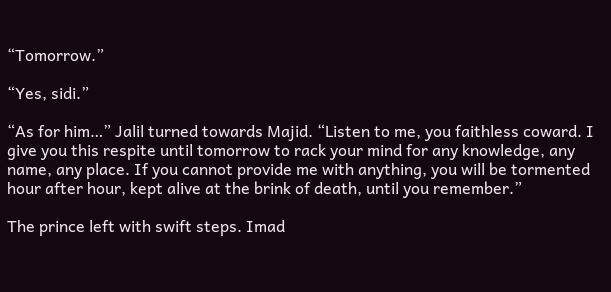“Tomorrow.”

“Yes, sidi.”

“As for him…” Jalil turned towards Majid. “Listen to me, you faithless coward. I give you this respite until tomorrow to rack your mind for any knowledge, any name, any place. If you cannot provide me with anything, you will be tormented hour after hour, kept alive at the brink of death, until you remember.”

The prince left with swift steps. Imad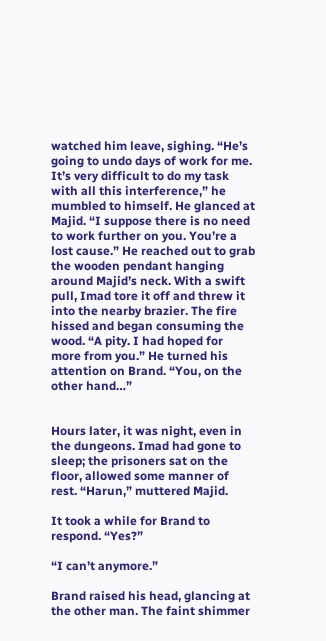watched him leave, sighing. “He’s going to undo days of work for me. It’s very difficult to do my task with all this interference,” he mumbled to himself. He glanced at Majid. “I suppose there is no need to work further on you. You’re a lost cause.” He reached out to grab the wooden pendant hanging around Majid’s neck. With a swift pull, Imad tore it off and threw it into the nearby brazier. The fire hissed and began consuming the wood. “A pity. I had hoped for more from you.” He turned his attention on Brand. “You, on the other hand…”


Hours later, it was night, even in the dungeons. Imad had gone to sleep; the prisoners sat on the floor, allowed some manner of rest. “Harun,” muttered Majid.

It took a while for Brand to respond. “Yes?”

“I can’t anymore.”

Brand raised his head, glancing at the other man. The faint shimmer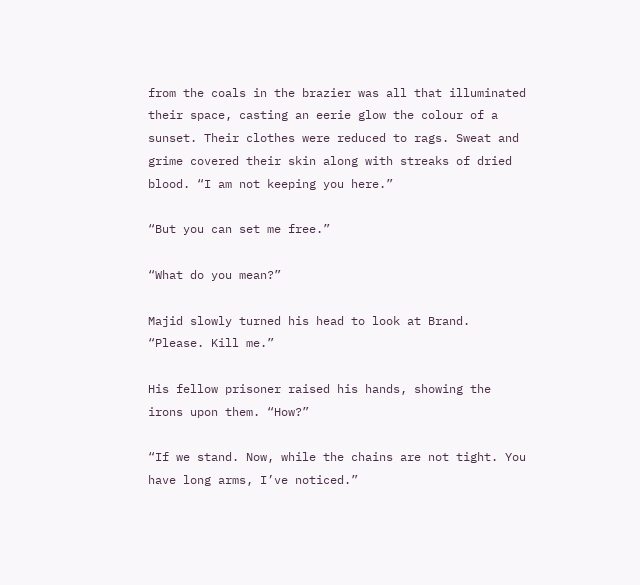from the coals in the brazier was all that illuminated their space, casting an eerie glow the colour of a sunset. Their clothes were reduced to rags. Sweat and grime covered their skin along with streaks of dried blood. “I am not keeping you here.”

“But you can set me free.”

“What do you mean?”

Majid slowly turned his head to look at Brand. “Please. Kill me.”

His fellow prisoner raised his hands, showing the irons upon them. “How?”

“If we stand. Now, while the chains are not tight. You have long arms, I’ve noticed.”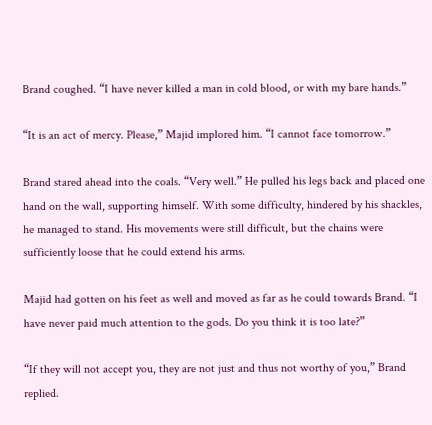Brand coughed. “I have never killed a man in cold blood, or with my bare hands.”

“It is an act of mercy. Please,” Majid implored him. “I cannot face tomorrow.”

Brand stared ahead into the coals. “Very well.” He pulled his legs back and placed one hand on the wall, supporting himself. With some difficulty, hindered by his shackles, he managed to stand. His movements were still difficult, but the chains were sufficiently loose that he could extend his arms.

Majid had gotten on his feet as well and moved as far as he could towards Brand. “I have never paid much attention to the gods. Do you think it is too late?”

“If they will not accept you, they are not just and thus not worthy of you,” Brand replied.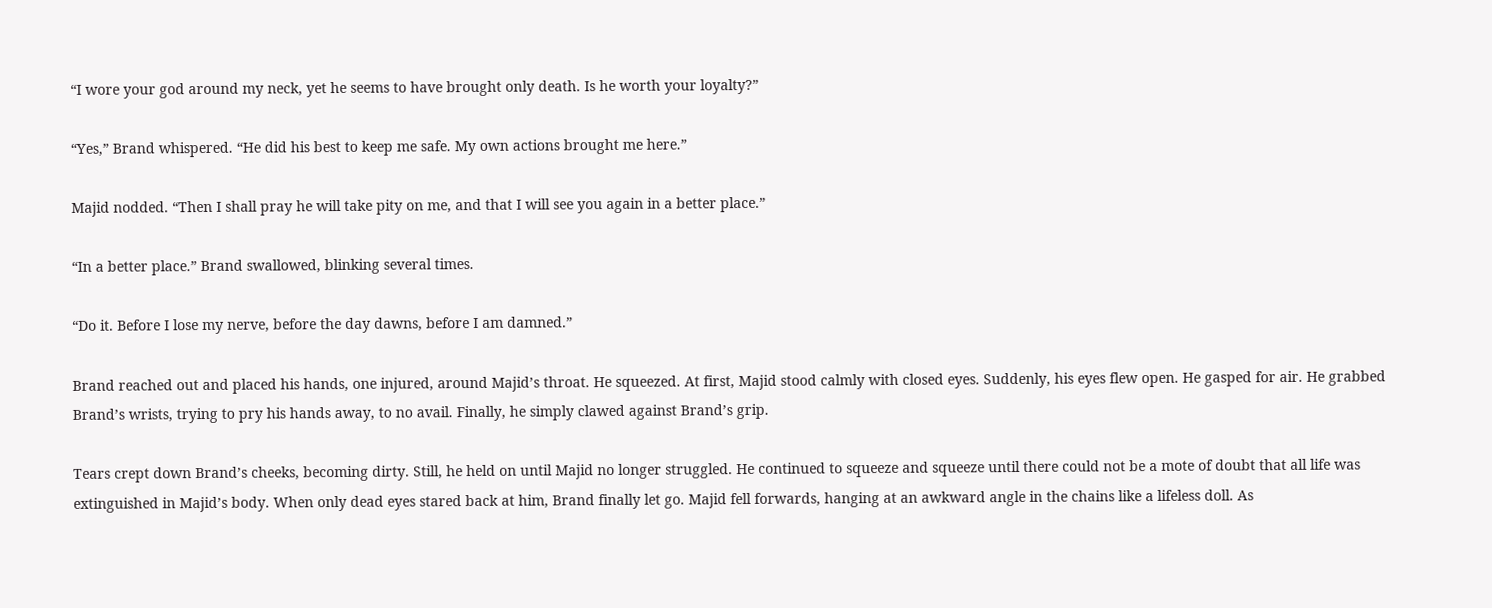“I wore your god around my neck, yet he seems to have brought only death. Is he worth your loyalty?”

“Yes,” Brand whispered. “He did his best to keep me safe. My own actions brought me here.”

Majid nodded. “Then I shall pray he will take pity on me, and that I will see you again in a better place.”

“In a better place.” Brand swallowed, blinking several times.

“Do it. Before I lose my nerve, before the day dawns, before I am damned.”

Brand reached out and placed his hands, one injured, around Majid’s throat. He squeezed. At first, Majid stood calmly with closed eyes. Suddenly, his eyes flew open. He gasped for air. He grabbed Brand’s wrists, trying to pry his hands away, to no avail. Finally, he simply clawed against Brand’s grip.

Tears crept down Brand’s cheeks, becoming dirty. Still, he held on until Majid no longer struggled. He continued to squeeze and squeeze until there could not be a mote of doubt that all life was extinguished in Majid’s body. When only dead eyes stared back at him, Brand finally let go. Majid fell forwards, hanging at an awkward angle in the chains like a lifeless doll. As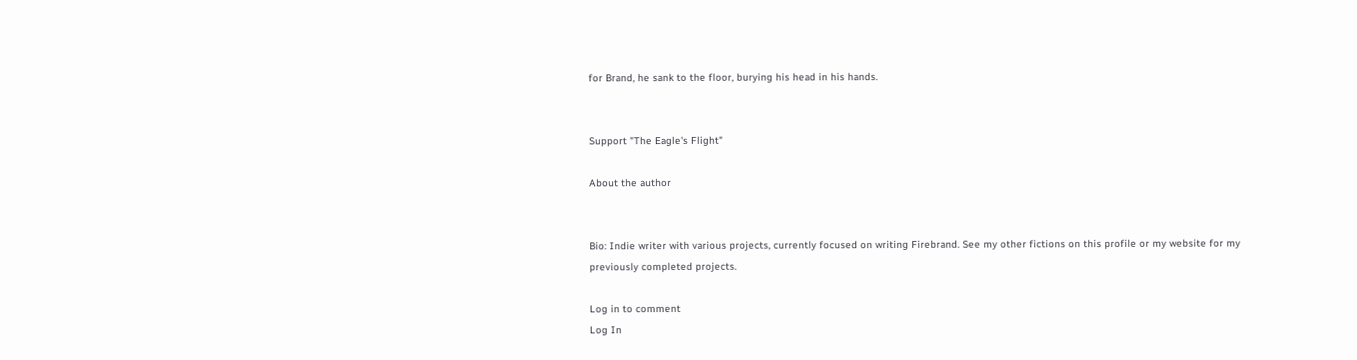for Brand, he sank to the floor, burying his head in his hands.


Support "The Eagle's Flight"

About the author


Bio: Indie writer with various projects, currently focused on writing Firebrand. See my other fictions on this profile or my website for my previously completed projects.

Log in to comment
Log In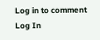Log in to comment
Log In